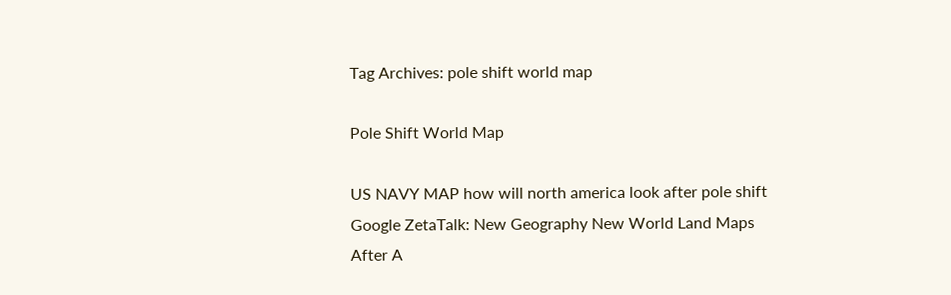Tag Archives: pole shift world map

Pole Shift World Map

US NAVY MAP how will north america look after pole shift Google ZetaTalk: New Geography New World Land Maps After A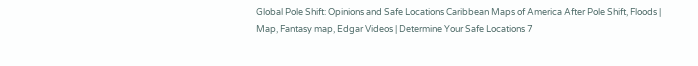Global Pole Shift: Opinions and Safe Locations Caribbean Maps of America After Pole Shift, Floods | Map, Fantasy map, Edgar Videos | Determine Your Safe Locations 7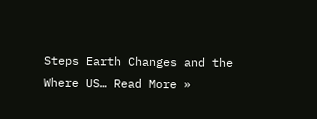Steps Earth Changes and the Where US… Read More »